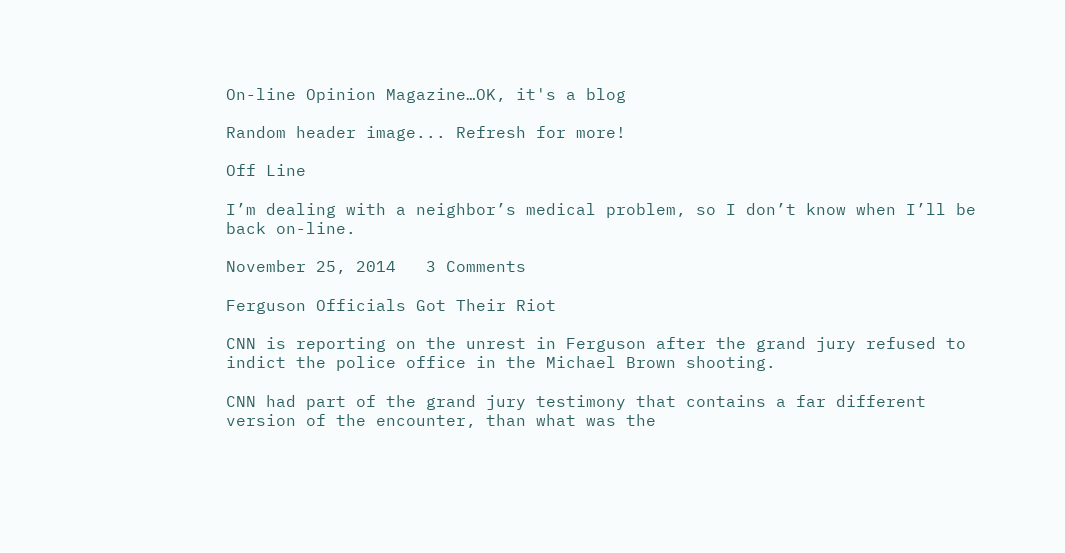On-line Opinion Magazine…OK, it's a blog

Random header image... Refresh for more!

Off Line

I’m dealing with a neighbor’s medical problem, so I don’t know when I’ll be back on-line.

November 25, 2014   3 Comments

Ferguson Officials Got Their Riot

CNN is reporting on the unrest in Ferguson after the grand jury refused to indict the police office in the Michael Brown shooting.

CNN had part of the grand jury testimony that contains a far different version of the encounter, than what was the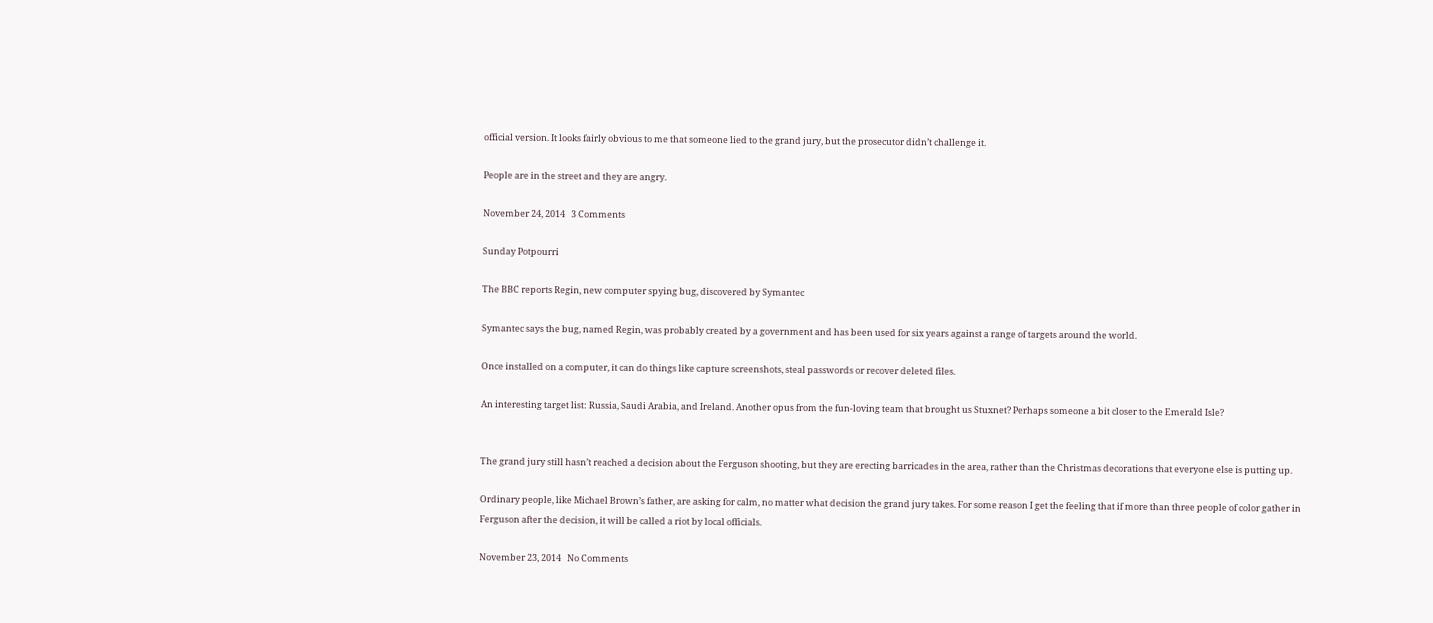official version. It looks fairly obvious to me that someone lied to the grand jury, but the prosecutor didn’t challenge it.

People are in the street and they are angry.

November 24, 2014   3 Comments

Sunday Potpourri

The BBC reports Regin, new computer spying bug, discovered by Symantec

Symantec says the bug, named Regin, was probably created by a government and has been used for six years against a range of targets around the world.

Once installed on a computer, it can do things like capture screenshots, steal passwords or recover deleted files.

An interesting target list: Russia, Saudi Arabia, and Ireland. Another opus from the fun-loving team that brought us Stuxnet? Perhaps someone a bit closer to the Emerald Isle?


The grand jury still hasn’t reached a decision about the Ferguson shooting, but they are erecting barricades in the area, rather than the Christmas decorations that everyone else is putting up.

Ordinary people, like Michael Brown’s father, are asking for calm, no matter what decision the grand jury takes. For some reason I get the feeling that if more than three people of color gather in Ferguson after the decision, it will be called a riot by local officials.

November 23, 2014   No Comments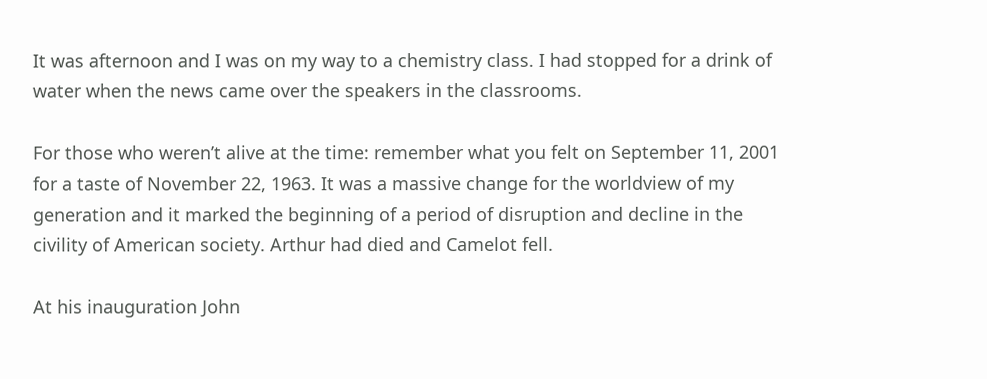It was afternoon and I was on my way to a chemistry class. I had stopped for a drink of water when the news came over the speakers in the classrooms.

For those who weren’t alive at the time: remember what you felt on September 11, 2001 for a taste of November 22, 1963. It was a massive change for the worldview of my generation and it marked the beginning of a period of disruption and decline in the civility of American society. Arthur had died and Camelot fell.

At his inauguration John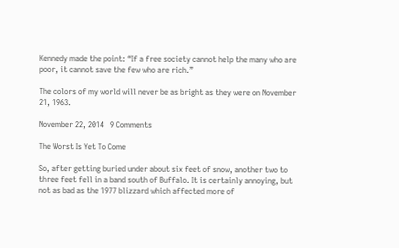Kennedy made the point: “If a free society cannot help the many who are poor, it cannot save the few who are rich.”

The colors of my world will never be as bright as they were on November 21, 1963.

November 22, 2014   9 Comments

The Worst Is Yet To Come

So, after getting buried under about six feet of snow, another two to three feet fell in a band south of Buffalo. It is certainly annoying, but not as bad as the 1977 blizzard which affected more of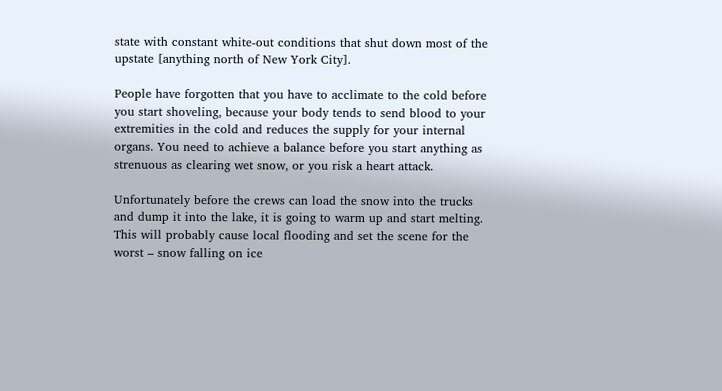state with constant white-out conditions that shut down most of the upstate [anything north of New York City].

People have forgotten that you have to acclimate to the cold before you start shoveling, because your body tends to send blood to your extremities in the cold and reduces the supply for your internal organs. You need to achieve a balance before you start anything as strenuous as clearing wet snow, or you risk a heart attack.

Unfortunately before the crews can load the snow into the trucks and dump it into the lake, it is going to warm up and start melting. This will probably cause local flooding and set the scene for the worst – snow falling on ice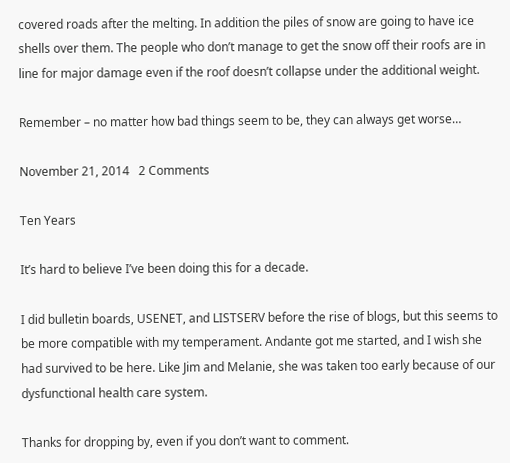covered roads after the melting. In addition the piles of snow are going to have ice shells over them. The people who don’t manage to get the snow off their roofs are in line for major damage even if the roof doesn’t collapse under the additional weight.

Remember – no matter how bad things seem to be, they can always get worse…

November 21, 2014   2 Comments

Ten Years

It’s hard to believe I’ve been doing this for a decade.

I did bulletin boards, USENET, and LISTSERV before the rise of blogs, but this seems to be more compatible with my temperament. Andante got me started, and I wish she had survived to be here. Like Jim and Melanie, she was taken too early because of our dysfunctional health care system.

Thanks for dropping by, even if you don’t want to comment.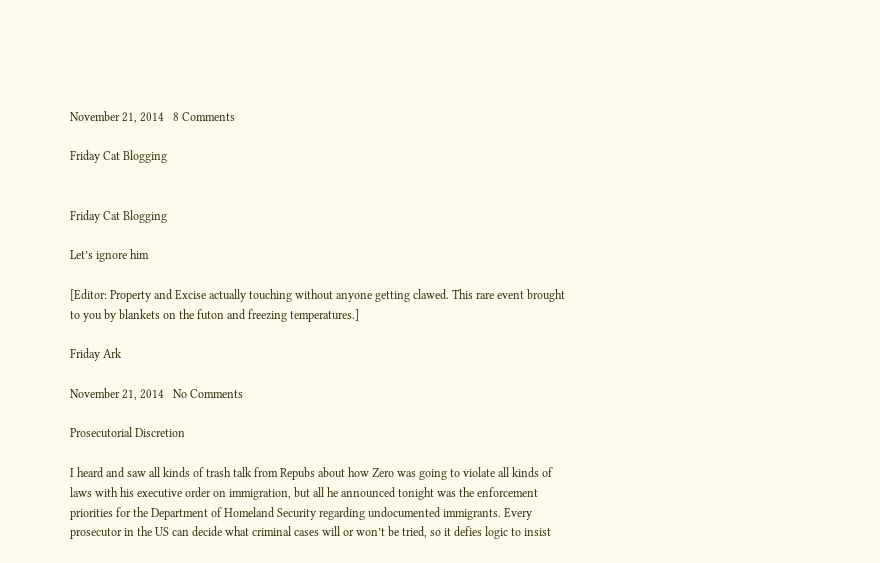November 21, 2014   8 Comments

Friday Cat Blogging


Friday Cat Blogging

Let’s ignore him

[Editor: Property and Excise actually touching without anyone getting clawed. This rare event brought to you by blankets on the futon and freezing temperatures.]

Friday Ark

November 21, 2014   No Comments

Prosecutorial Discretion

I heard and saw all kinds of trash talk from Repubs about how Zero was going to violate all kinds of laws with his executive order on immigration, but all he announced tonight was the enforcement priorities for the Department of Homeland Security regarding undocumented immigrants. Every prosecutor in the US can decide what criminal cases will or won’t be tried, so it defies logic to insist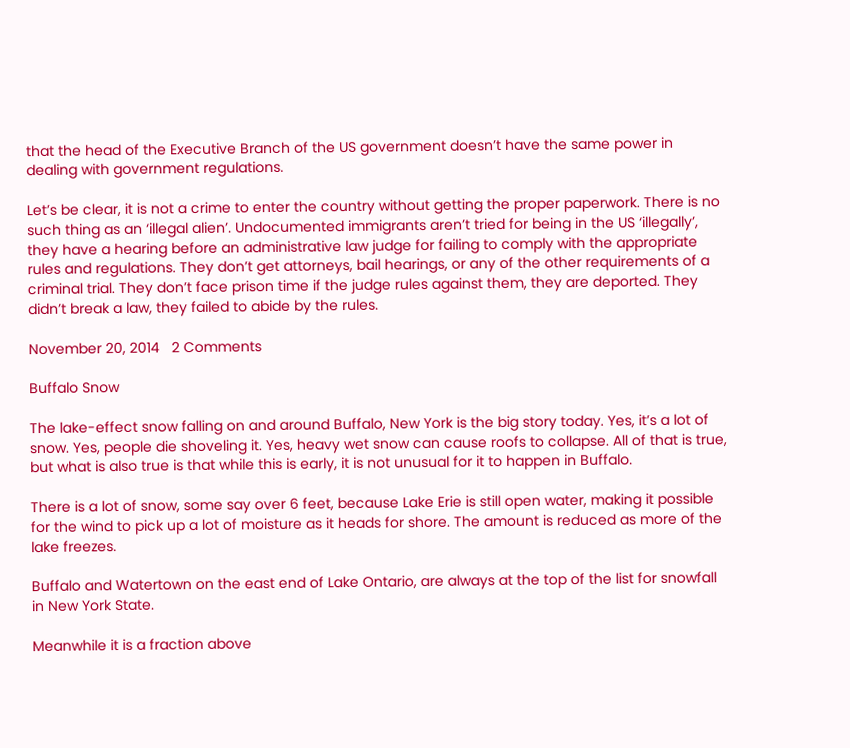that the head of the Executive Branch of the US government doesn’t have the same power in dealing with government regulations.

Let’s be clear, it is not a crime to enter the country without getting the proper paperwork. There is no such thing as an ‘illegal alien’. Undocumented immigrants aren’t tried for being in the US ‘illegally’, they have a hearing before an administrative law judge for failing to comply with the appropriate rules and regulations. They don’t get attorneys, bail hearings, or any of the other requirements of a criminal trial. They don’t face prison time if the judge rules against them, they are deported. They didn’t break a law, they failed to abide by the rules.

November 20, 2014   2 Comments

Buffalo Snow

The lake-effect snow falling on and around Buffalo, New York is the big story today. Yes, it’s a lot of snow. Yes, people die shoveling it. Yes, heavy wet snow can cause roofs to collapse. All of that is true, but what is also true is that while this is early, it is not unusual for it to happen in Buffalo.

There is a lot of snow, some say over 6 feet, because Lake Erie is still open water, making it possible for the wind to pick up a lot of moisture as it heads for shore. The amount is reduced as more of the lake freezes.

Buffalo and Watertown on the east end of Lake Ontario, are always at the top of the list for snowfall in New York State.

Meanwhile it is a fraction above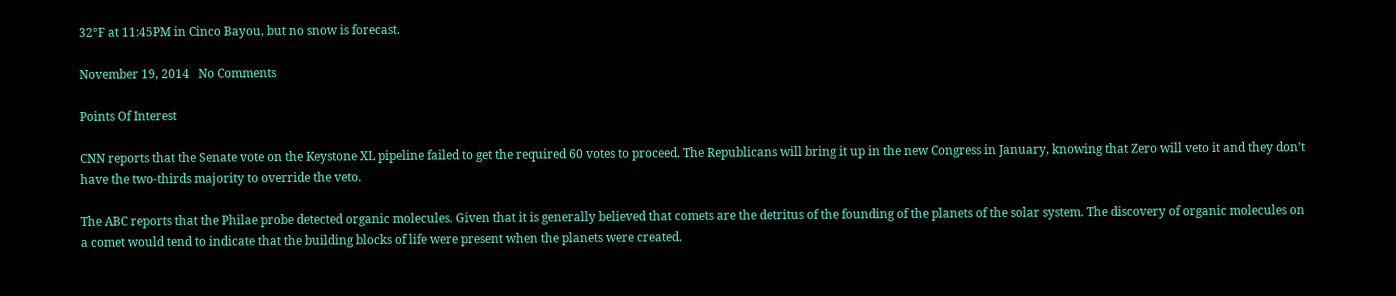32°F at 11:45PM in Cinco Bayou, but no snow is forecast.

November 19, 2014   No Comments

Points Of Interest

CNN reports that the Senate vote on the Keystone XL pipeline failed to get the required 60 votes to proceed. The Republicans will bring it up in the new Congress in January, knowing that Zero will veto it and they don’t have the two-thirds majority to override the veto.

The ABC reports that the Philae probe detected organic molecules. Given that it is generally believed that comets are the detritus of the founding of the planets of the solar system. The discovery of organic molecules on a comet would tend to indicate that the building blocks of life were present when the planets were created.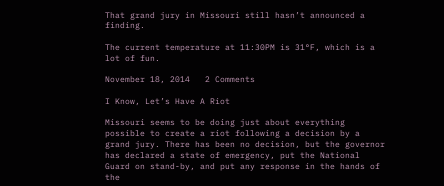That grand jury in Missouri still hasn’t announced a finding.

The current temperature at 11:30PM is 31°F, which is a lot of fun.

November 18, 2014   2 Comments

I Know, Let’s Have A Riot

Missouri seems to be doing just about everything possible to create a riot following a decision by a grand jury. There has been no decision, but the governor has declared a state of emergency, put the National Guard on stand-by, and put any response in the hands of the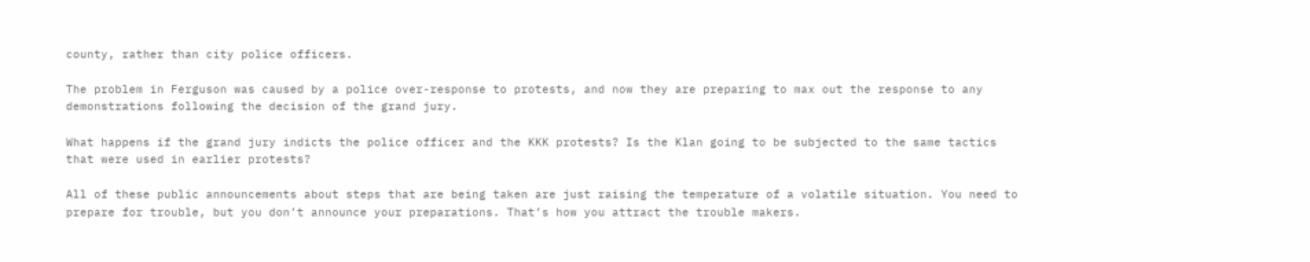county, rather than city police officers.

The problem in Ferguson was caused by a police over-response to protests, and now they are preparing to max out the response to any demonstrations following the decision of the grand jury.

What happens if the grand jury indicts the police officer and the KKK protests? Is the Klan going to be subjected to the same tactics that were used in earlier protests?

All of these public announcements about steps that are being taken are just raising the temperature of a volatile situation. You need to prepare for trouble, but you don’t announce your preparations. That’s how you attract the trouble makers.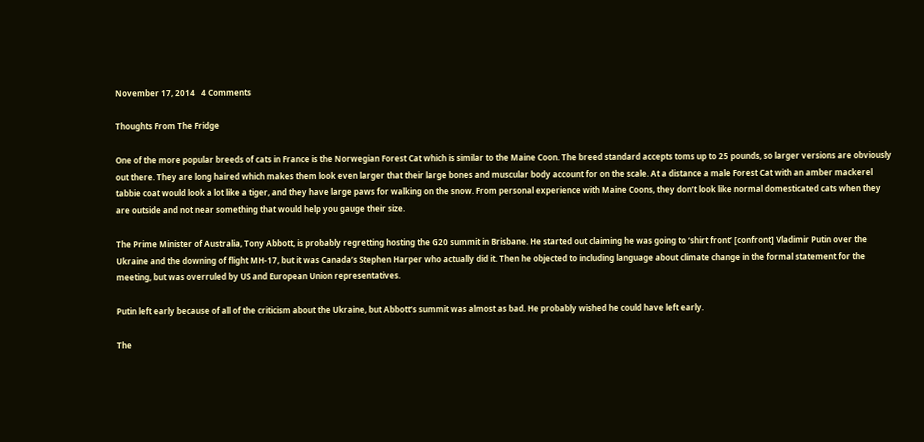November 17, 2014   4 Comments

Thoughts From The Fridge

One of the more popular breeds of cats in France is the Norwegian Forest Cat which is similar to the Maine Coon. The breed standard accepts toms up to 25 pounds, so larger versions are obviously out there. They are long haired which makes them look even larger that their large bones and muscular body account for on the scale. At a distance a male Forest Cat with an amber mackerel tabbie coat would look a lot like a tiger, and they have large paws for walking on the snow. From personal experience with Maine Coons, they don’t look like normal domesticated cats when they are outside and not near something that would help you gauge their size.

The Prime Minister of Australia, Tony Abbott, is probably regretting hosting the G20 summit in Brisbane. He started out claiming he was going to ‘shirt front’ [confront] Vladimir Putin over the Ukraine and the downing of flight MH-17, but it was Canada’s Stephen Harper who actually did it. Then he objected to including language about climate change in the formal statement for the meeting, but was overruled by US and European Union representatives.

Putin left early because of all of the criticism about the Ukraine, but Abbott’s summit was almost as bad. He probably wished he could have left early.

The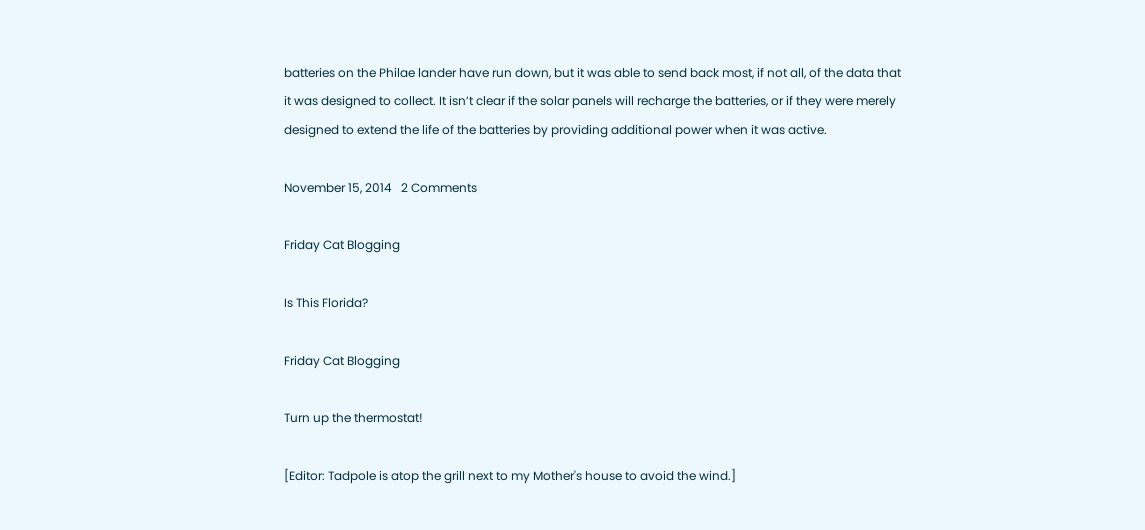batteries on the Philae lander have run down, but it was able to send back most, if not all, of the data that it was designed to collect. It isn’t clear if the solar panels will recharge the batteries, or if they were merely designed to extend the life of the batteries by providing additional power when it was active.

November 15, 2014   2 Comments

Friday Cat Blogging

Is This Florida?

Friday Cat Blogging

Turn up the thermostat!

[Editor: Tadpole is atop the grill next to my Mother's house to avoid the wind.]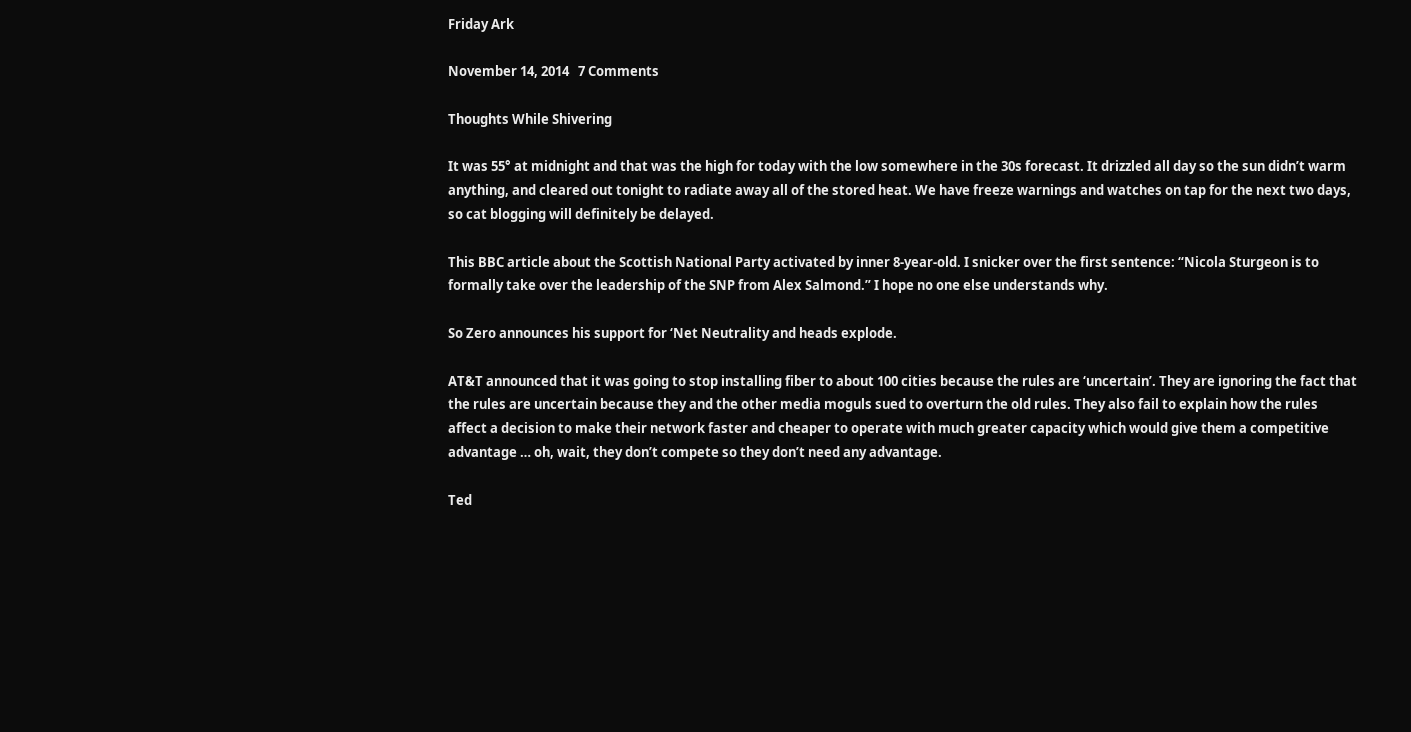Friday Ark

November 14, 2014   7 Comments

Thoughts While Shivering

It was 55° at midnight and that was the high for today with the low somewhere in the 30s forecast. It drizzled all day so the sun didn’t warm anything, and cleared out tonight to radiate away all of the stored heat. We have freeze warnings and watches on tap for the next two days, so cat blogging will definitely be delayed.

This BBC article about the Scottish National Party activated by inner 8-year-old. I snicker over the first sentence: “Nicola Sturgeon is to formally take over the leadership of the SNP from Alex Salmond.” I hope no one else understands why.

So Zero announces his support for ‘Net Neutrality and heads explode.

AT&T announced that it was going to stop installing fiber to about 100 cities because the rules are ‘uncertain’. They are ignoring the fact that the rules are uncertain because they and the other media moguls sued to overturn the old rules. They also fail to explain how the rules affect a decision to make their network faster and cheaper to operate with much greater capacity which would give them a competitive advantage … oh, wait, they don’t compete so they don’t need any advantage.

Ted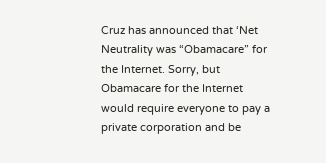Cruz has announced that ‘Net Neutrality was “Obamacare” for the Internet. Sorry, but Obamacare for the Internet would require everyone to pay a private corporation and be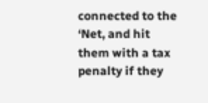connected to the ‘Net, and hit them with a tax penalty if they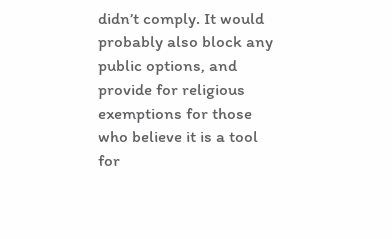didn’t comply. It would probably also block any public options, and provide for religious exemptions for those who believe it is a tool for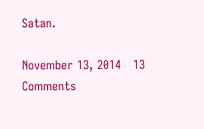Satan.

November 13, 2014   13 Comments